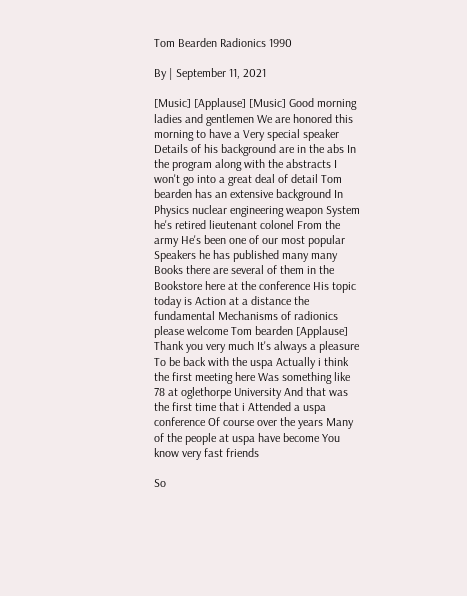Tom Bearden Radionics 1990

By | September 11, 2021

[Music] [Applause] [Music] Good morning ladies and gentlemen We are honored this morning to have a Very special speaker Details of his background are in the abs In the program along with the abstracts I won't go into a great deal of detail Tom bearden has an extensive background In Physics nuclear engineering weapon System he's retired lieutenant colonel From the army He's been one of our most popular Speakers he has published many many Books there are several of them in the Bookstore here at the conference His topic today is Action at a distance the fundamental Mechanisms of radionics please welcome Tom bearden [Applause] Thank you very much It's always a pleasure To be back with the uspa Actually i think the first meeting here Was something like 78 at oglethorpe University And that was the first time that i Attended a uspa conference Of course over the years Many of the people at uspa have become You know very fast friends

So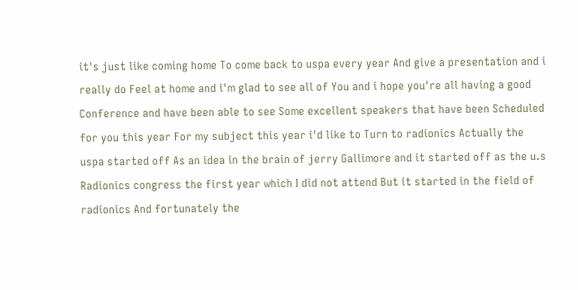it's just like coming home To come back to uspa every year And give a presentation and i really do Feel at home and i'm glad to see all of You and i hope you're all having a good Conference and have been able to see Some excellent speakers that have been Scheduled for you this year For my subject this year i'd like to Turn to radionics Actually the uspa started off As an idea in the brain of jerry Gallimore and it started off as the u.s Radionics congress the first year which I did not attend But it started in the field of radionics And fortunately the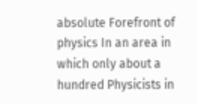absolute Forefront of physics In an area in which only about a hundred Physicists in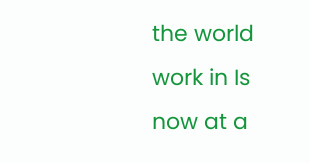the world work in Is now at a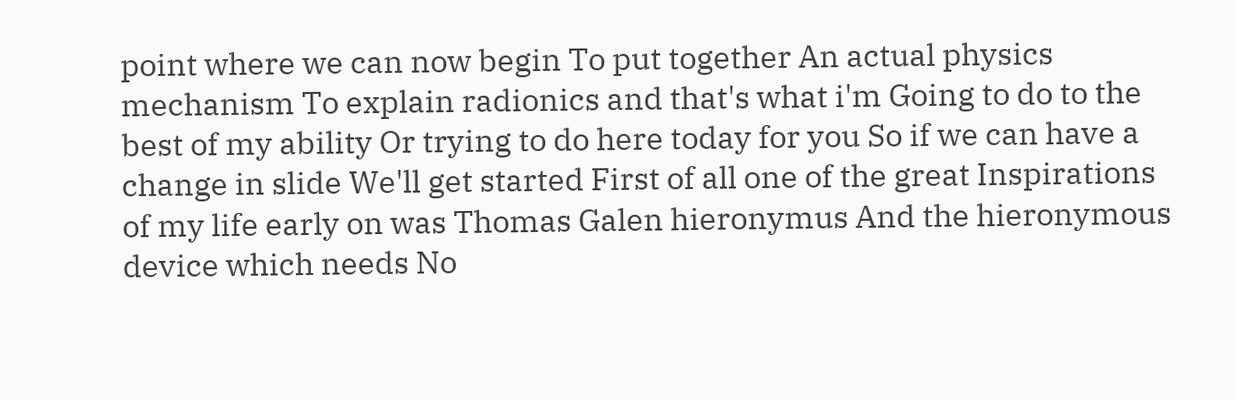point where we can now begin To put together An actual physics mechanism To explain radionics and that's what i'm Going to do to the best of my ability Or trying to do here today for you So if we can have a change in slide We'll get started First of all one of the great Inspirations of my life early on was Thomas Galen hieronymus And the hieronymous device which needs No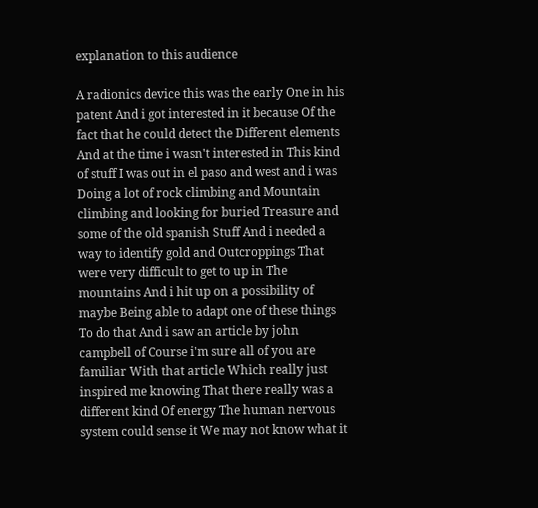explanation to this audience

A radionics device this was the early One in his patent And i got interested in it because Of the fact that he could detect the Different elements And at the time i wasn't interested in This kind of stuff I was out in el paso and west and i was Doing a lot of rock climbing and Mountain climbing and looking for buried Treasure and some of the old spanish Stuff And i needed a way to identify gold and Outcroppings That were very difficult to get to up in The mountains And i hit up on a possibility of maybe Being able to adapt one of these things To do that And i saw an article by john campbell of Course i'm sure all of you are familiar With that article Which really just inspired me knowing That there really was a different kind Of energy The human nervous system could sense it We may not know what it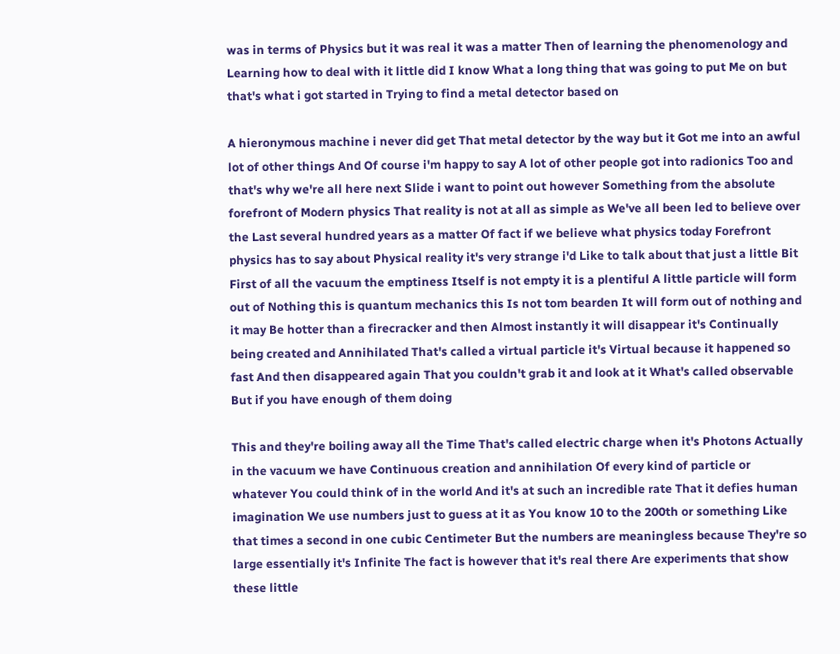was in terms of Physics but it was real it was a matter Then of learning the phenomenology and Learning how to deal with it little did I know What a long thing that was going to put Me on but that's what i got started in Trying to find a metal detector based on

A hieronymous machine i never did get That metal detector by the way but it Got me into an awful lot of other things And Of course i'm happy to say A lot of other people got into radionics Too and that's why we're all here next Slide i want to point out however Something from the absolute forefront of Modern physics That reality is not at all as simple as We've all been led to believe over the Last several hundred years as a matter Of fact if we believe what physics today Forefront physics has to say about Physical reality it's very strange i'd Like to talk about that just a little Bit First of all the vacuum the emptiness Itself is not empty it is a plentiful A little particle will form out of Nothing this is quantum mechanics this Is not tom bearden It will form out of nothing and it may Be hotter than a firecracker and then Almost instantly it will disappear it's Continually being created and Annihilated That's called a virtual particle it's Virtual because it happened so fast And then disappeared again That you couldn't grab it and look at it What's called observable But if you have enough of them doing

This and they're boiling away all the Time That's called electric charge when it's Photons Actually in the vacuum we have Continuous creation and annihilation Of every kind of particle or whatever You could think of in the world And it's at such an incredible rate That it defies human imagination We use numbers just to guess at it as You know 10 to the 200th or something Like that times a second in one cubic Centimeter But the numbers are meaningless because They're so large essentially it's Infinite The fact is however that it's real there Are experiments that show these little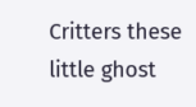Critters these little ghost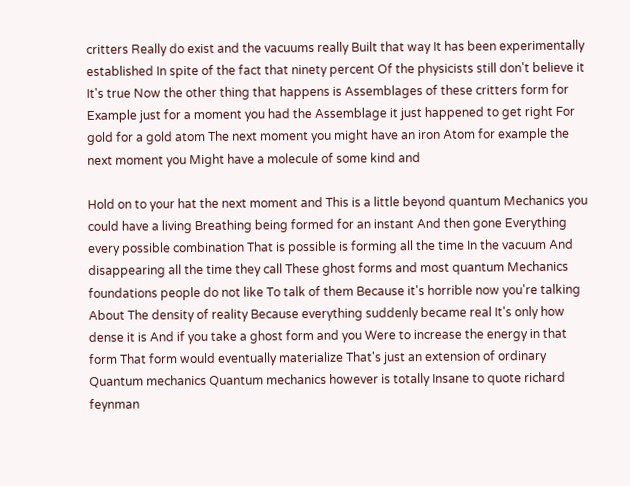critters Really do exist and the vacuums really Built that way It has been experimentally established In spite of the fact that ninety percent Of the physicists still don't believe it It's true Now the other thing that happens is Assemblages of these critters form for Example just for a moment you had the Assemblage it just happened to get right For gold for a gold atom The next moment you might have an iron Atom for example the next moment you Might have a molecule of some kind and

Hold on to your hat the next moment and This is a little beyond quantum Mechanics you could have a living Breathing being formed for an instant And then gone Everything every possible combination That is possible is forming all the time In the vacuum And disappearing all the time they call These ghost forms and most quantum Mechanics foundations people do not like To talk of them Because it's horrible now you're talking About The density of reality Because everything suddenly became real It's only how dense it is And if you take a ghost form and you Were to increase the energy in that form That form would eventually materialize That's just an extension of ordinary Quantum mechanics Quantum mechanics however is totally Insane to quote richard feynman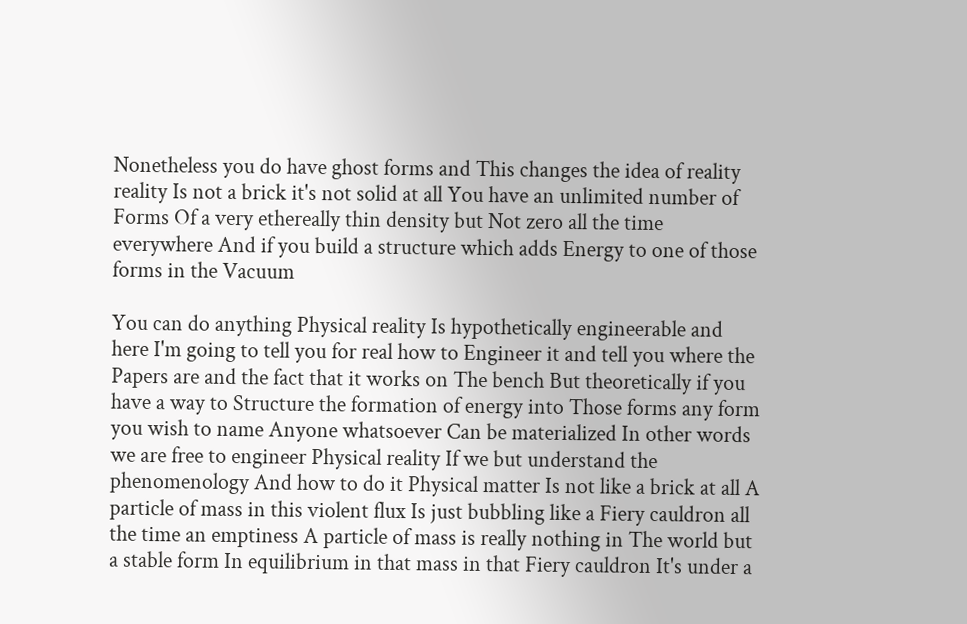Nonetheless you do have ghost forms and This changes the idea of reality reality Is not a brick it's not solid at all You have an unlimited number of Forms Of a very ethereally thin density but Not zero all the time everywhere And if you build a structure which adds Energy to one of those forms in the Vacuum

You can do anything Physical reality Is hypothetically engineerable and here I'm going to tell you for real how to Engineer it and tell you where the Papers are and the fact that it works on The bench But theoretically if you have a way to Structure the formation of energy into Those forms any form you wish to name Anyone whatsoever Can be materialized In other words we are free to engineer Physical reality If we but understand the phenomenology And how to do it Physical matter Is not like a brick at all A particle of mass in this violent flux Is just bubbling like a Fiery cauldron all the time an emptiness A particle of mass is really nothing in The world but a stable form In equilibrium in that mass in that Fiery cauldron It's under a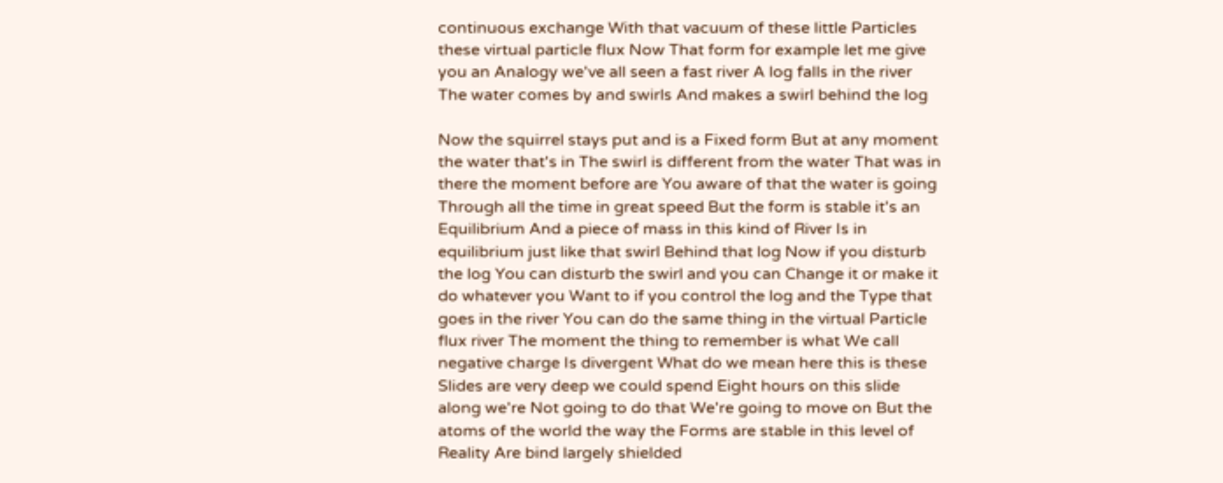continuous exchange With that vacuum of these little Particles these virtual particle flux Now That form for example let me give you an Analogy we've all seen a fast river A log falls in the river The water comes by and swirls And makes a swirl behind the log

Now the squirrel stays put and is a Fixed form But at any moment the water that's in The swirl is different from the water That was in there the moment before are You aware of that the water is going Through all the time in great speed But the form is stable it's an Equilibrium And a piece of mass in this kind of River Is in equilibrium just like that swirl Behind that log Now if you disturb the log You can disturb the swirl and you can Change it or make it do whatever you Want to if you control the log and the Type that goes in the river You can do the same thing in the virtual Particle flux river The moment the thing to remember is what We call negative charge Is divergent What do we mean here this is these Slides are very deep we could spend Eight hours on this slide along we're Not going to do that We're going to move on But the atoms of the world the way the Forms are stable in this level of Reality Are bind largely shielded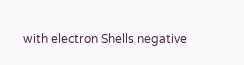with electron Shells negative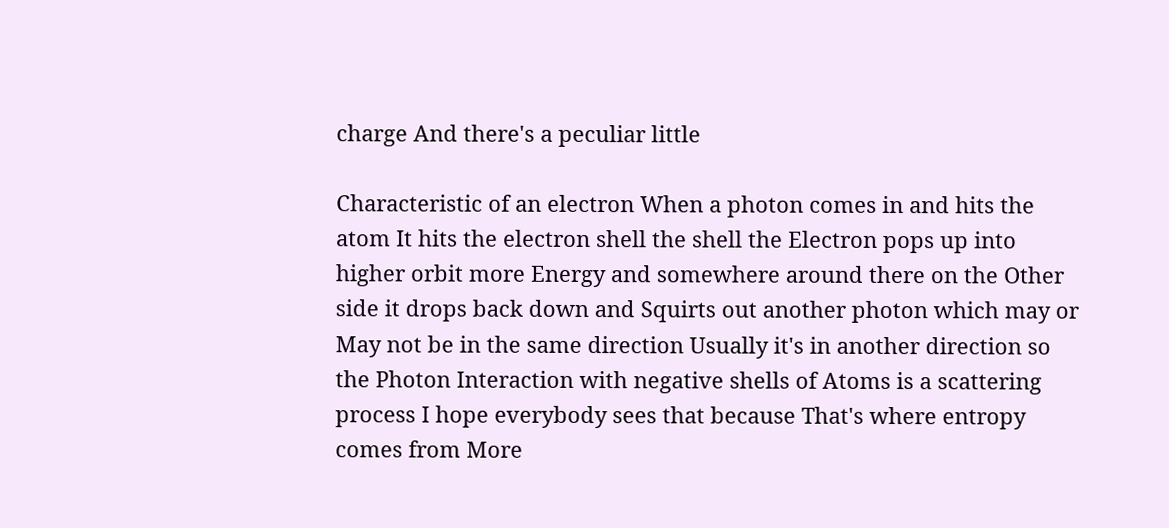charge And there's a peculiar little

Characteristic of an electron When a photon comes in and hits the atom It hits the electron shell the shell the Electron pops up into higher orbit more Energy and somewhere around there on the Other side it drops back down and Squirts out another photon which may or May not be in the same direction Usually it's in another direction so the Photon Interaction with negative shells of Atoms is a scattering process I hope everybody sees that because That's where entropy comes from More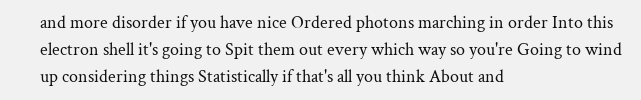and more disorder if you have nice Ordered photons marching in order Into this electron shell it's going to Spit them out every which way so you're Going to wind up considering things Statistically if that's all you think About and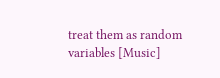treat them as random variables [Music]